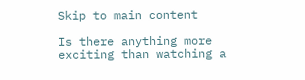Skip to main content

Is there anything more exciting than watching a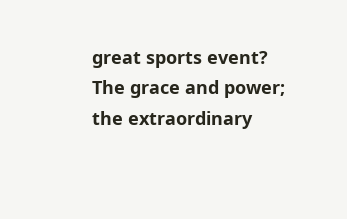great sports event? The grace and power; the extraordinary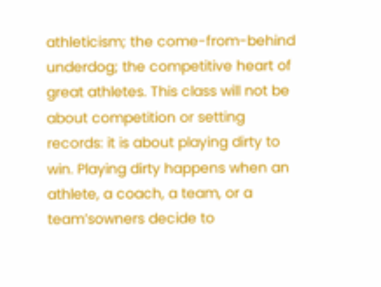athleticism; the come-from-behind underdog; the competitive heart of great athletes. This class will not be about competition or setting records: it is about playing dirty to win. Playing dirty happens when an athlete, a coach, a team, or a team’sowners decide to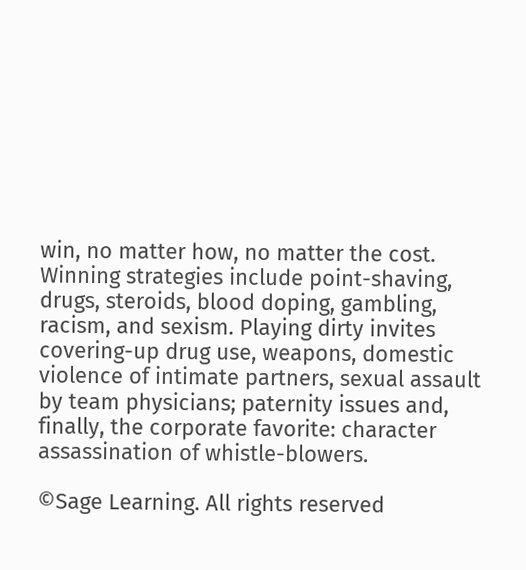win, no matter how, no matter the cost. Winning strategies include point-shaving, drugs, steroids, blood doping, gambling, racism, and sexism. Playing dirty invites covering-up drug use, weapons, domestic violence of intimate partners, sexual assault by team physicians; paternity issues and, finally, the corporate favorite: character assassination of whistle-blowers.

©Sage Learning. All rights reserved